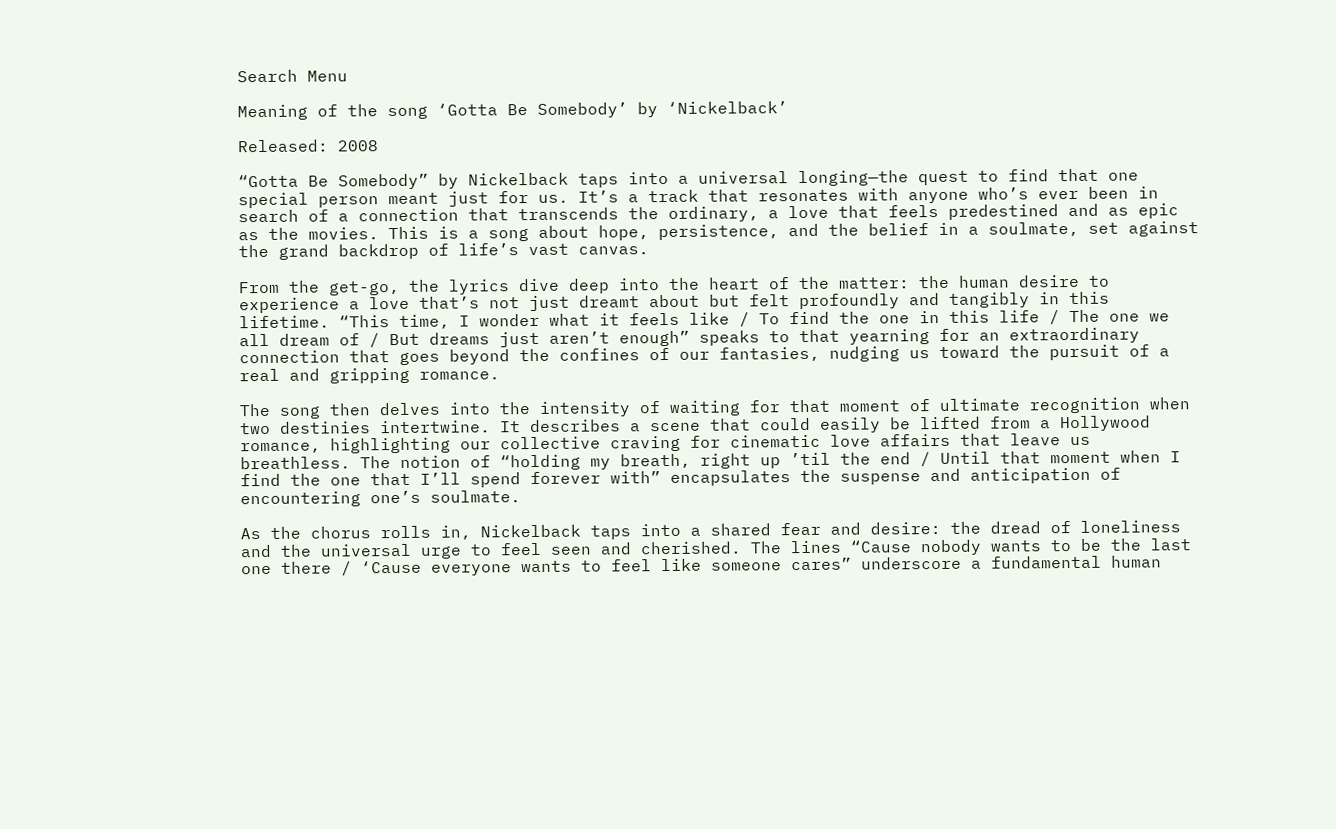Search Menu

Meaning of the song ‘Gotta Be Somebody’ by ‘Nickelback’

Released: 2008

“Gotta Be Somebody” by Nickelback taps into a universal longing—the quest to find that one special person meant just for us. It’s a track that resonates with anyone who’s ever been in search of a connection that transcends the ordinary, a love that feels predestined and as epic as the movies. This is a song about hope, persistence, and the belief in a soulmate, set against the grand backdrop of life’s vast canvas.

From the get-go, the lyrics dive deep into the heart of the matter: the human desire to experience a love that’s not just dreamt about but felt profoundly and tangibly in this lifetime. “This time, I wonder what it feels like / To find the one in this life / The one we all dream of / But dreams just aren’t enough” speaks to that yearning for an extraordinary connection that goes beyond the confines of our fantasies, nudging us toward the pursuit of a real and gripping romance.

The song then delves into the intensity of waiting for that moment of ultimate recognition when two destinies intertwine. It describes a scene that could easily be lifted from a Hollywood romance, highlighting our collective craving for cinematic love affairs that leave us breathless. The notion of “holding my breath, right up ’til the end / Until that moment when I find the one that I’ll spend forever with” encapsulates the suspense and anticipation of encountering one’s soulmate.

As the chorus rolls in, Nickelback taps into a shared fear and desire: the dread of loneliness and the universal urge to feel seen and cherished. The lines “Cause nobody wants to be the last one there / ‘Cause everyone wants to feel like someone cares” underscore a fundamental human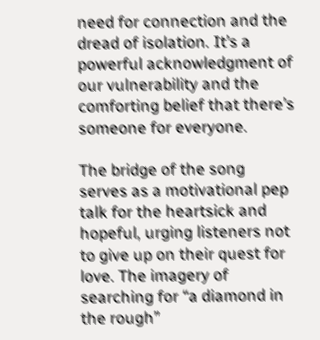need for connection and the dread of isolation. It’s a powerful acknowledgment of our vulnerability and the comforting belief that there’s someone for everyone.

The bridge of the song serves as a motivational pep talk for the heartsick and hopeful, urging listeners not to give up on their quest for love. The imagery of searching for “a diamond in the rough”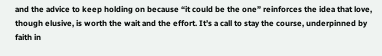and the advice to keep holding on because “it could be the one” reinforces the idea that love, though elusive, is worth the wait and the effort. It’s a call to stay the course, underpinned by faith in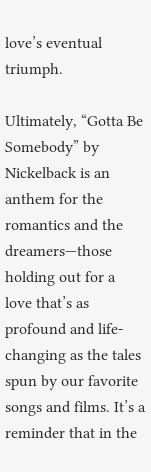love’s eventual triumph.

Ultimately, “Gotta Be Somebody” by Nickelback is an anthem for the romantics and the dreamers—those holding out for a love that’s as profound and life-changing as the tales spun by our favorite songs and films. It’s a reminder that in the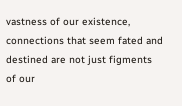vastness of our existence, connections that seem fated and destined are not just figments of our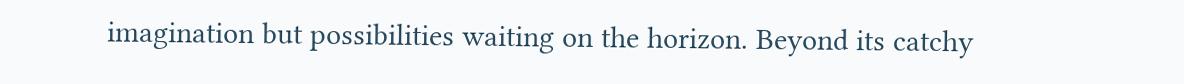imagination but possibilities waiting on the horizon. Beyond its catchy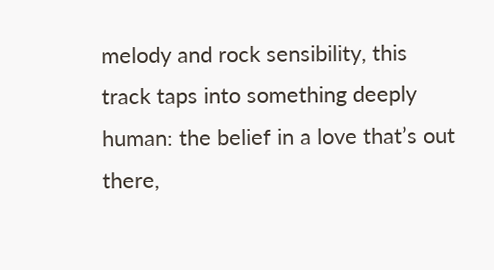melody and rock sensibility, this track taps into something deeply human: the belief in a love that’s out there,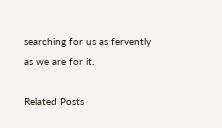searching for us as fervently as we are for it.

Related Posts